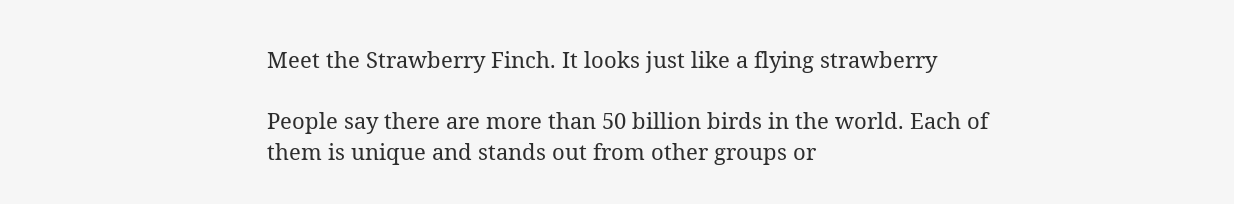Meet the Strawberry Finch. It looks just like a flying strawberry

People say there are more than 50 billion birds in the world. Each of them is unique and stands out from other groups or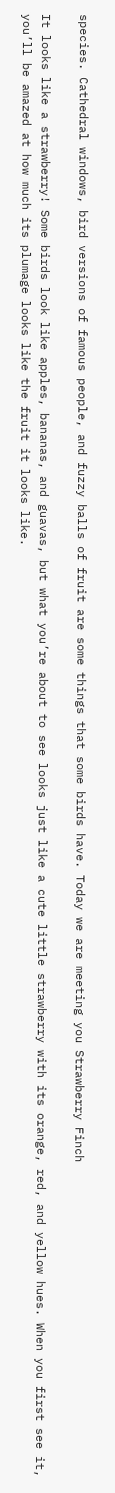species. Cathedral windows, bird versions of famous people, and fuzzy balls of fruit are some things that some birds have. Today we are meeting you Strawberry Finch

It looks like a strawberry! Some birds look like apples, bananas, and guavas, but what you’re about to see looks just like a cute little strawberry with its orange, red, and yellow hues. When you first see it, you’ll be amazed at how much its plumage looks like the fruit it looks like.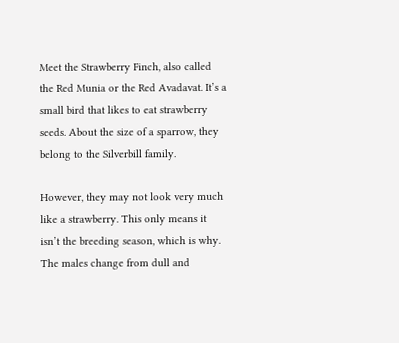Meet the Strawberry Finch, also called the Red Munia or the Red Avadavat. It’s a small bird that likes to eat strawberry seeds. About the size of a sparrow, they belong to the Silverbill family.

However, they may not look very much like a strawberry. This only means it isn’t the breeding season, which is why. The males change from dull and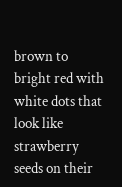brown to bright red with white dots that look like strawberry seeds on their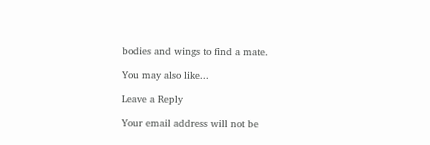bodies and wings to find a mate.

You may also like...

Leave a Reply

Your email address will not be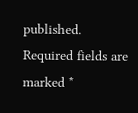published. Required fields are marked *